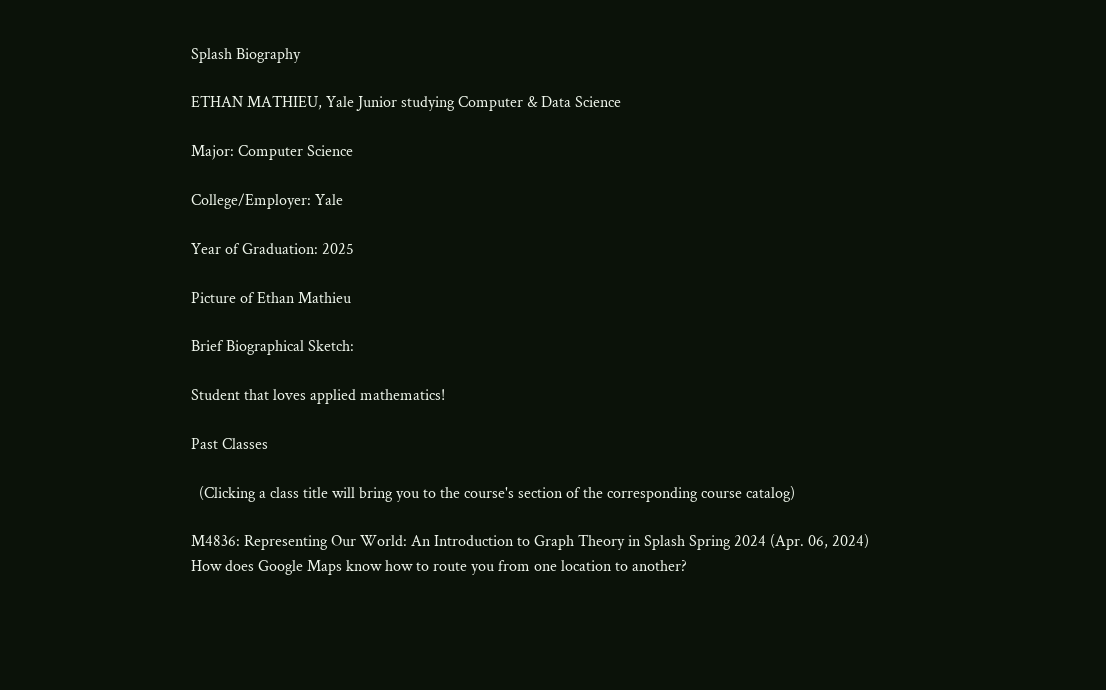Splash Biography

ETHAN MATHIEU, Yale Junior studying Computer & Data Science

Major: Computer Science

College/Employer: Yale

Year of Graduation: 2025

Picture of Ethan Mathieu

Brief Biographical Sketch:

Student that loves applied mathematics!

Past Classes

  (Clicking a class title will bring you to the course's section of the corresponding course catalog)

M4836: Representing Our World: An Introduction to Graph Theory in Splash Spring 2024 (Apr. 06, 2024)
How does Google Maps know how to route you from one location to another?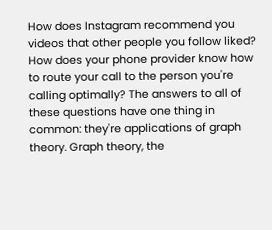How does Instagram recommend you videos that other people you follow liked? How does your phone provider know how to route your call to the person you're calling optimally? The answers to all of these questions have one thing in common: they're applications of graph theory. Graph theory, the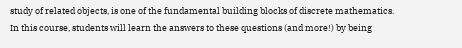study of related objects, is one of the fundamental building blocks of discrete mathematics. In this course, students will learn the answers to these questions (and more!) by being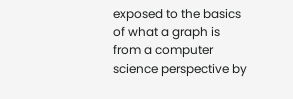exposed to the basics of what a graph is from a computer science perspective by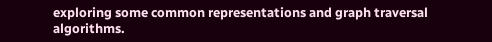exploring some common representations and graph traversal algorithms.